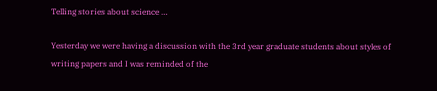Telling stories about science …

Yesterday we were having a discussion with the 3rd year graduate students about styles of writing papers and I was reminded of the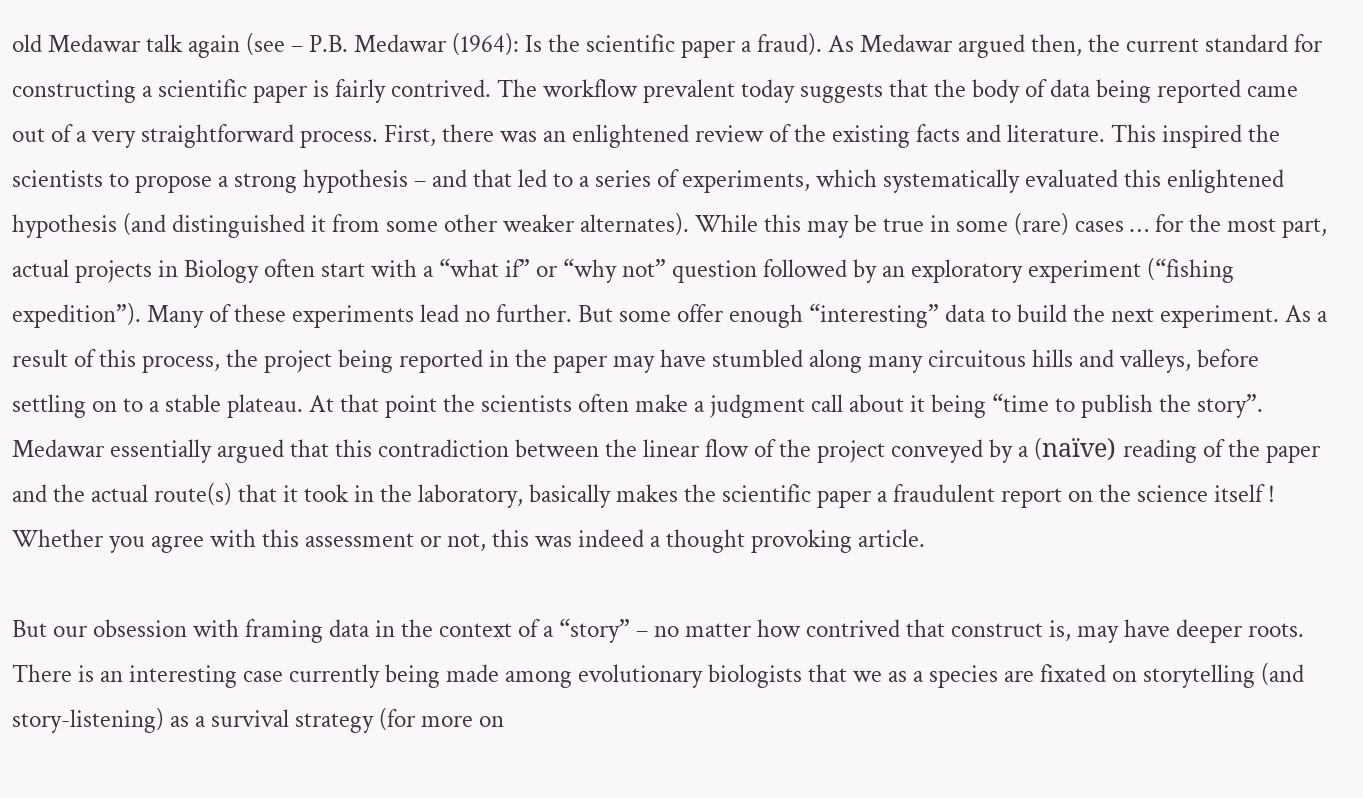old Medawar talk again (see – P.B. Medawar (1964): Is the scientific paper a fraud). As Medawar argued then, the current standard for constructing a scientific paper is fairly contrived. The workflow prevalent today suggests that the body of data being reported came out of a very straightforward process. First, there was an enlightened review of the existing facts and literature. This inspired the scientists to propose a strong hypothesis – and that led to a series of experiments, which systematically evaluated this enlightened hypothesis (and distinguished it from some other weaker alternates). While this may be true in some (rare) cases … for the most part, actual projects in Biology often start with a “what if” or “why not” question followed by an exploratory experiment (“fishing expedition”). Many of these experiments lead no further. But some offer enough “interesting” data to build the next experiment. As a result of this process, the project being reported in the paper may have stumbled along many circuitous hills and valleys, before settling on to a stable plateau. At that point the scientists often make a judgment call about it being “time to publish the story”. Medawar essentially argued that this contradiction between the linear flow of the project conveyed by a (naïve) reading of the paper and the actual route(s) that it took in the laboratory, basically makes the scientific paper a fraudulent report on the science itself ! Whether you agree with this assessment or not, this was indeed a thought provoking article.

But our obsession with framing data in the context of a “story” – no matter how contrived that construct is, may have deeper roots. There is an interesting case currently being made among evolutionary biologists that we as a species are fixated on storytelling (and story-listening) as a survival strategy (for more on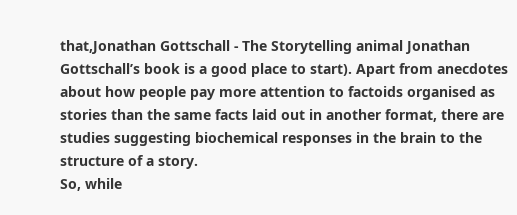that,Jonathan Gottschall - The Storytelling animal Jonathan Gottschall’s book is a good place to start). Apart from anecdotes about how people pay more attention to factoids organised as stories than the same facts laid out in another format, there are studies suggesting biochemical responses in the brain to the structure of a story.
So, while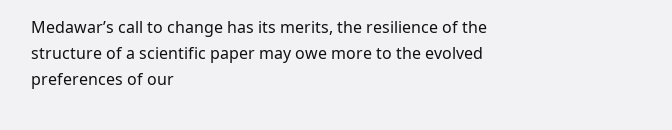Medawar’s call to change has its merits, the resilience of the structure of a scientific paper may owe more to the evolved preferences of our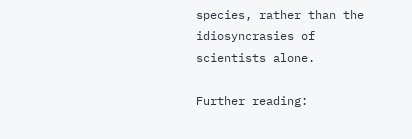species, rather than the idiosyncrasies of scientists alone.

Further reading: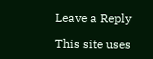Leave a Reply

This site uses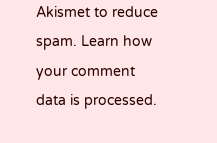Akismet to reduce spam. Learn how your comment data is processed.